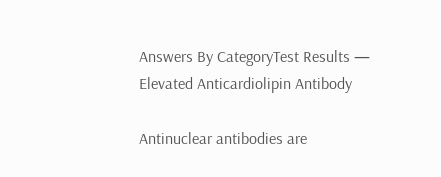Answers By CategoryTest Results — Elevated Anticardiolipin Antibody

Antinuclear antibodies are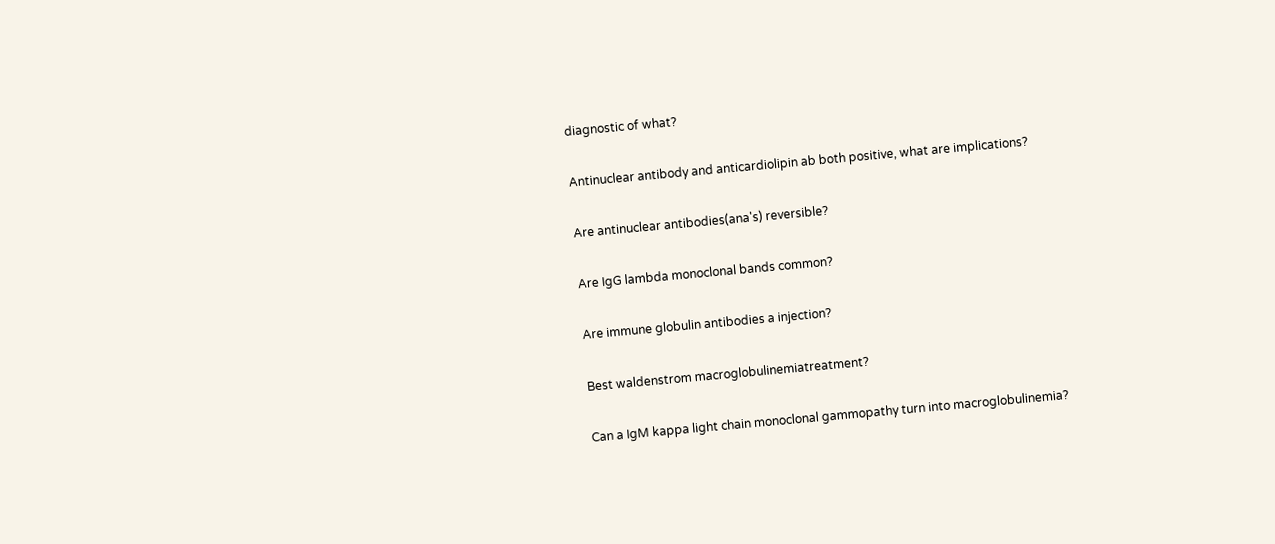diagnostic of what?

Antinuclear antibody and anticardiolipin ab both positive, what are implications?

Are antinuclear antibodies(ana's) reversible?

Are IgG lambda monoclonal bands common?

Are immune globulin antibodies a injection?

Best waldenstrom macroglobulinemiatreatment?

Can a IgM kappa light chain monoclonal gammopathy turn into macroglobulinemia?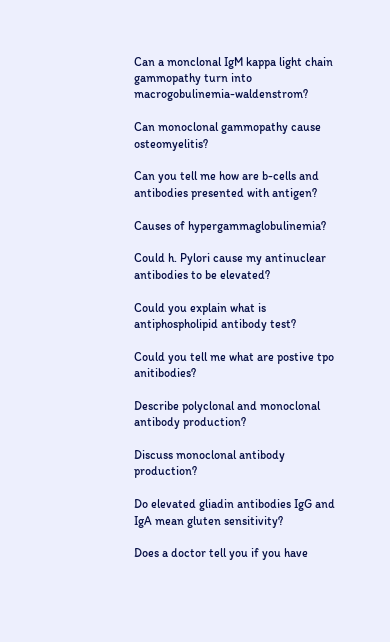Can a monclonal IgM kappa light chain gammopathy turn into macrogobulinemia-waldenstrom?

Can monoclonal gammopathy cause osteomyelitis?

Can you tell me how are b-cells and antibodies presented with antigen?

Causes of hypergammaglobulinemia?

Could h. Pylori cause my antinuclear antibodies to be elevated?

Could you explain what is antiphospholipid antibody test?

Could you tell me what are postive tpo anitibodies?

Describe polyclonal and monoclonal antibody production?

Discuss monoclonal antibody production?

Do elevated gliadin antibodies IgG and IgA mean gluten sensitivity?

Does a doctor tell you if you have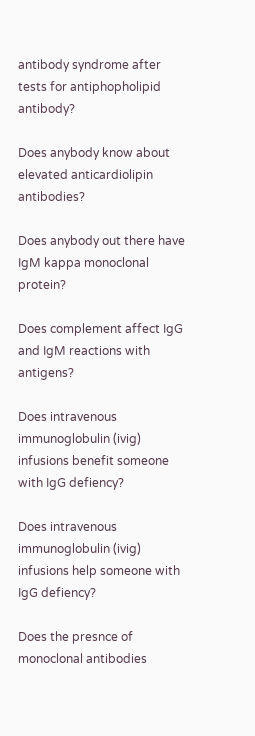antibody syndrome after tests for antiphopholipid antibody?

Does anybody know about elevated anticardiolipin antibodies?

Does anybody out there have IgM kappa monoclonal protein?

Does complement affect IgG and IgM reactions with antigens?

Does intravenous immunoglobulin (ivig) infusions benefit someone with IgG defiency?

Does intravenous immunoglobulin (ivig) infusions help someone with IgG defiency?

Does the presnce of monoclonal antibodies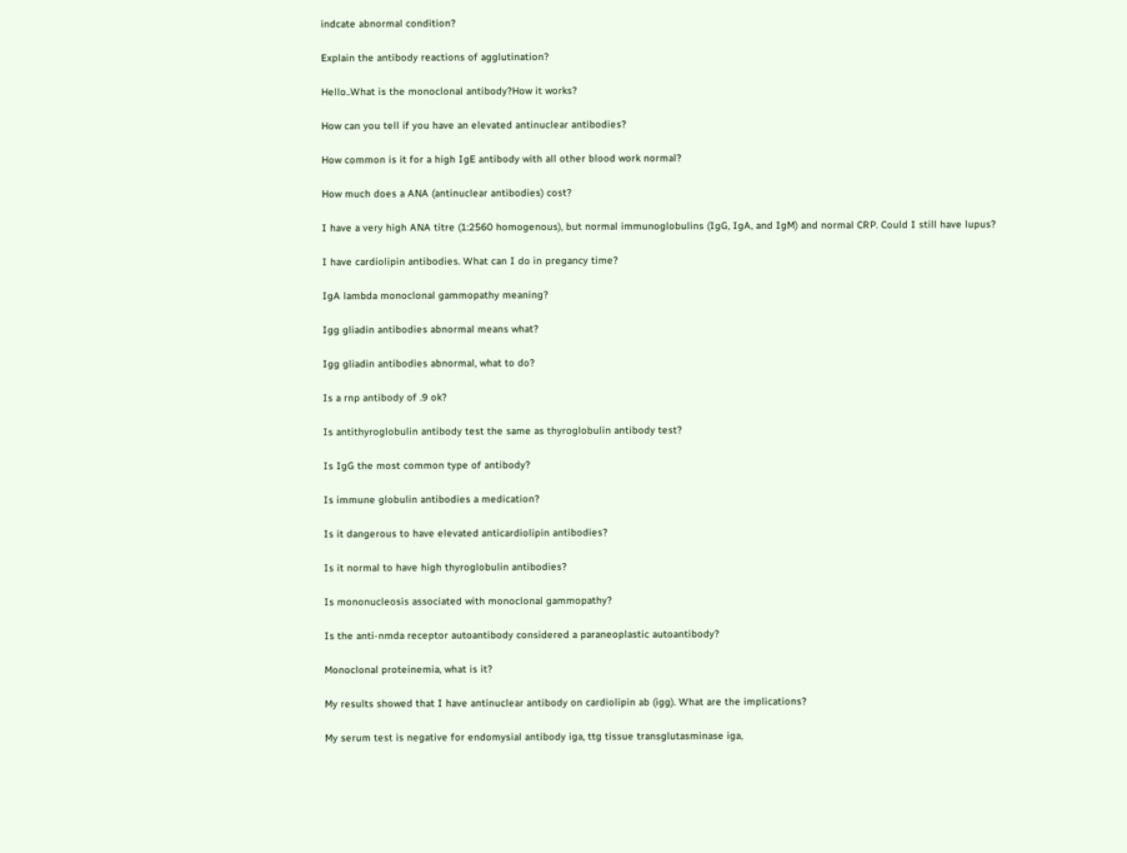indcate abnormal condition?

Explain the antibody reactions of agglutination?

Hello..What is the monoclonal antibody?How it works?

How can you tell if you have an elevated antinuclear antibodies?

How common is it for a high IgE antibody with all other blood work normal?

How much does a ANA (antinuclear antibodies) cost?

I have a very high ANA titre (1:2560 homogenous), but normal immunoglobulins (IgG, IgA, and IgM) and normal CRP. Could I still have lupus?

I have cardiolipin antibodies. What can I do in pregancy time?

IgA lambda monoclonal gammopathy meaning?

Igg gliadin antibodies abnormal means what?

Igg gliadin antibodies abnormal, what to do?

Is a rnp antibody of .9 ok?

Is antithyroglobulin antibody test the same as thyroglobulin antibody test?

Is IgG the most common type of antibody?

Is immune globulin antibodies a medication?

Is it dangerous to have elevated anticardiolipin antibodies?

Is it normal to have high thyroglobulin antibodies?

Is mononucleosis associated with monoclonal gammopathy?

Is the anti-nmda receptor autoantibody considered a paraneoplastic autoantibody?

Monoclonal proteinemia, what is it?

My results showed that I have antinuclear antibody on cardiolipin ab (igg). What are the implications?

My serum test is negative for endomysial antibody iga, ttg tissue transglutasminase iga,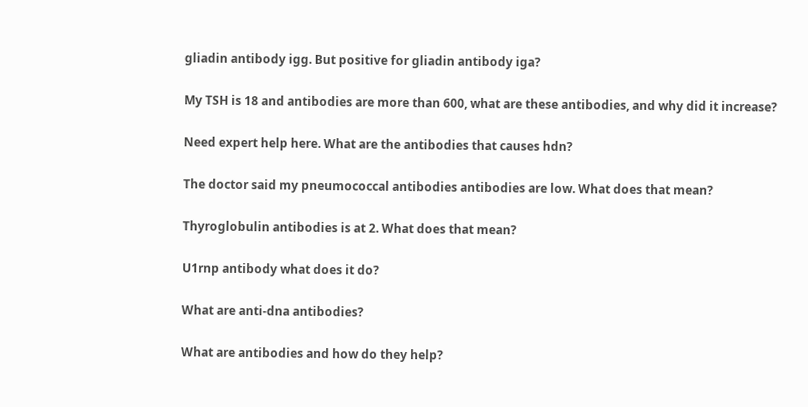gliadin antibody igg. But positive for gliadin antibody iga?

My TSH is 18 and antibodies are more than 600, what are these antibodies, and why did it increase?

Need expert help here. What are the antibodies that causes hdn?

The doctor said my pneumococcal antibodies antibodies are low. What does that mean?

Thyroglobulin antibodies is at 2. What does that mean?

U1rnp antibody what does it do?

What are anti-dna antibodies?

What are antibodies and how do they help?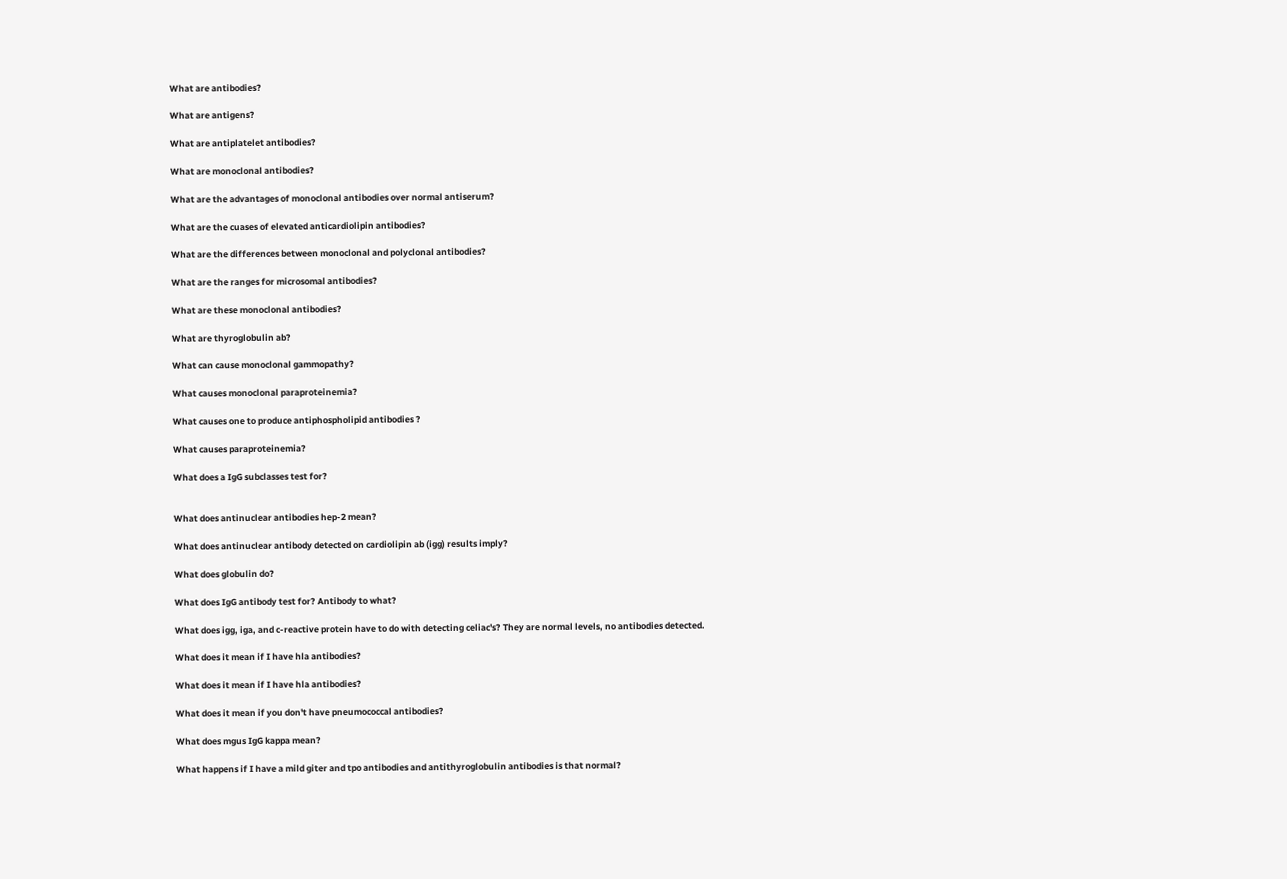What are antibodies?

What are antigens?

What are antiplatelet antibodies?

What are monoclonal antibodies?

What are the advantages of monoclonal antibodies over normal antiserum?

What are the cuases of elevated anticardiolipin antibodies?

What are the differences between monoclonal and polyclonal antibodies?

What are the ranges for microsomal antibodies?

What are these monoclonal antibodies?

What are thyroglobulin ab?

What can cause monoclonal gammopathy?

What causes monoclonal paraproteinemia?

What causes one to produce antiphospholipid antibodies ?

What causes paraproteinemia?

What does a IgG subclasses test for?


What does antinuclear antibodies hep-2 mean?

What does antinuclear antibody detected on cardiolipin ab (igg) results imply?

What does globulin do?

What does IgG antibody test for? Antibody to what?

What does igg, iga, and c-reactive protein have to do with detecting celiac's? They are normal levels, no antibodies detected.

What does it mean if I have hla antibodies?

What does it mean if I have hla antibodies?

What does it mean if you don't have pneumococcal antibodies?

What does mgus IgG kappa mean?

What happens if I have a mild giter and tpo antibodies and antithyroglobulin antibodies is that normal?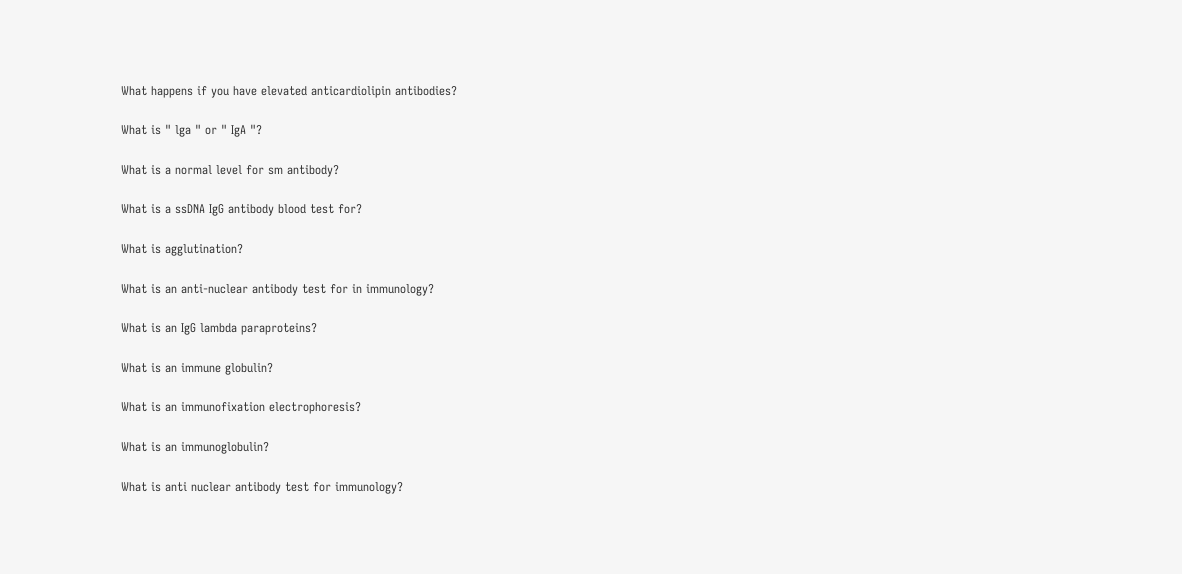What happens if you have elevated anticardiolipin antibodies?

What is " lga " or " IgA "?

What is a normal level for sm antibody?

What is a ssDNA IgG antibody blood test for?

What is agglutination?

What is an anti-nuclear antibody test for in immunology?

What is an IgG lambda paraproteins?

What is an immune globulin?

What is an immunofixation electrophoresis?

What is an immunoglobulin?

What is anti nuclear antibody test for immunology?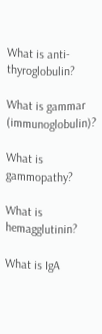What is anti-thyroglobulin?

What is gammar (immunoglobulin)?

What is gammopathy?

What is hemagglutinin?

What is IgA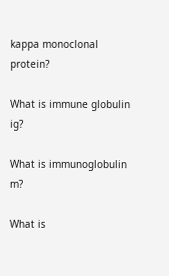kappa monoclonal protein?

What is immune globulin ig?

What is immunoglobulin m?

What is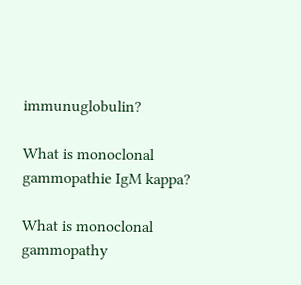immunuglobulin?

What is monoclonal gammopathie IgM kappa?

What is monoclonal gammopathy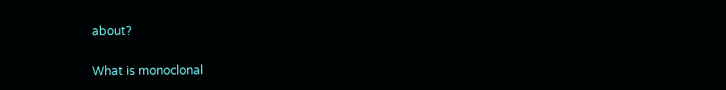about?

What is monoclonal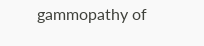gammopathy of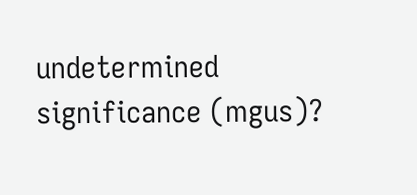undetermined significance (mgus)?